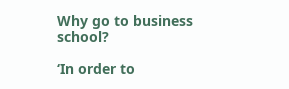Why go to business school?

‘In order to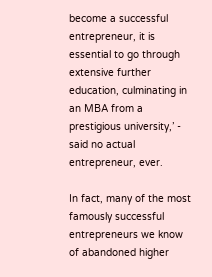become a successful entrepreneur, it is essential to go through extensive further education, culminating in an MBA from a prestigious university,’ - said no actual entrepreneur, ever.

In fact, many of the most famously successful entrepreneurs we know of abandoned higher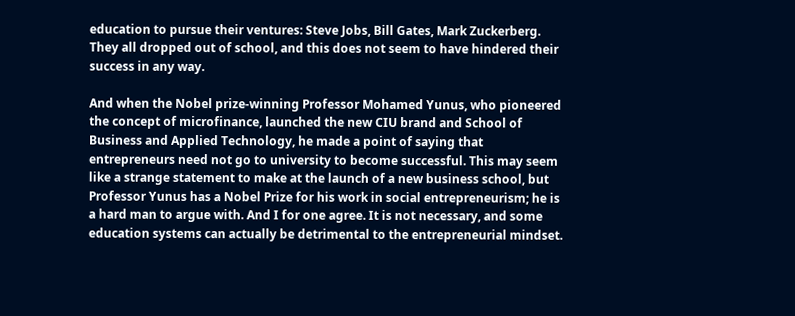education to pursue their ventures: Steve Jobs, Bill Gates, Mark Zuckerberg. They all dropped out of school, and this does not seem to have hindered their success in any way.

And when the Nobel prize-winning Professor Mohamed Yunus, who pioneered the concept of microfinance, launched the new CIU brand and School of Business and Applied Technology, he made a point of saying that entrepreneurs need not go to university to become successful. This may seem like a strange statement to make at the launch of a new business school, but Professor Yunus has a Nobel Prize for his work in social entrepreneurism; he is a hard man to argue with. And I for one agree. It is not necessary, and some education systems can actually be detrimental to the entrepreneurial mindset.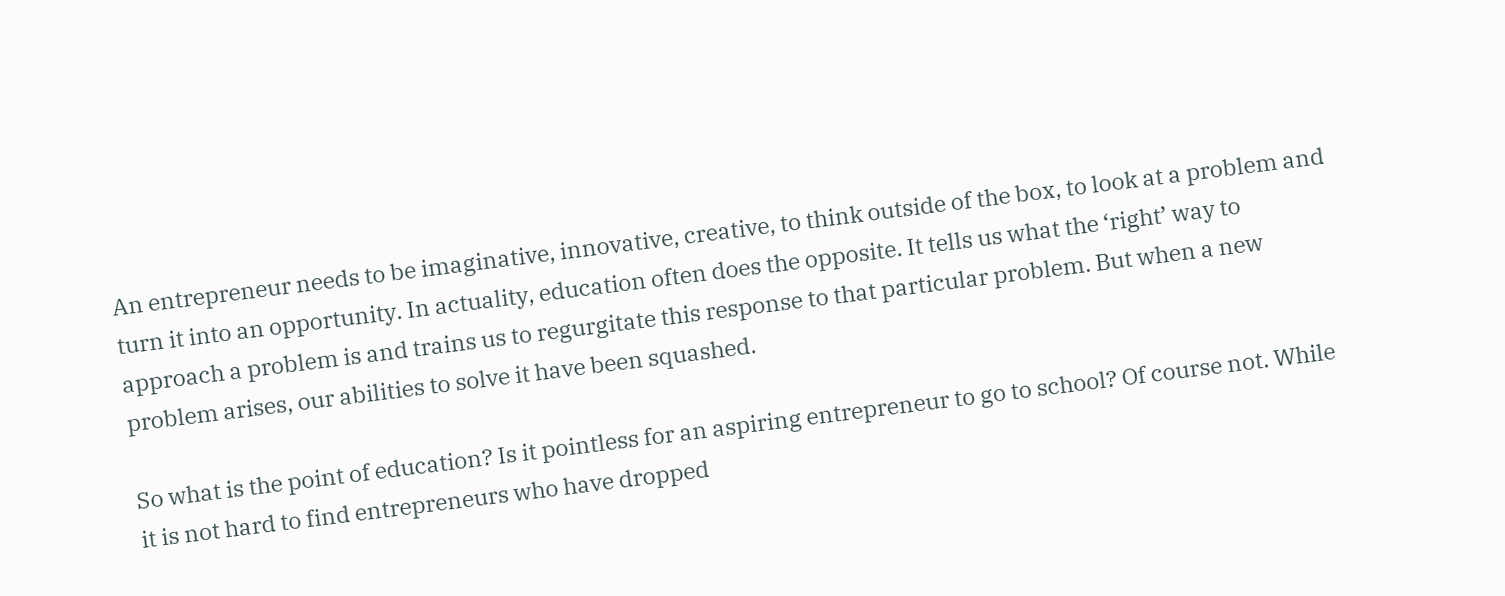An entrepreneur needs to be imaginative, innovative, creative, to think outside of the box, to look at a problem and turn it into an opportunity. In actuality, education often does the opposite. It tells us what the ‘right’ way to approach a problem is and trains us to regurgitate this response to that particular problem. But when a new problem arises, our abilities to solve it have been squashed.

So what is the point of education? Is it pointless for an aspiring entrepreneur to go to school? Of course not. While it is not hard to find entrepreneurs who have dropped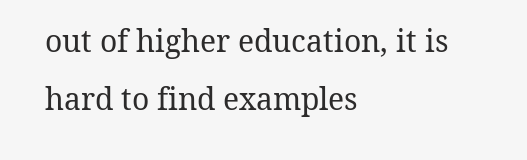out of higher education, it is hard to find examples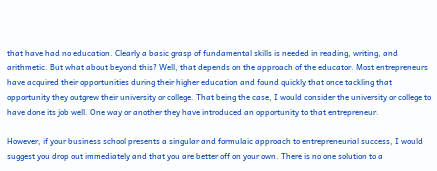that have had no education. Clearly a basic grasp of fundamental skills is needed in reading, writing, and arithmetic. But what about beyond this? Well, that depends on the approach of the educator. Most entrepreneurs have acquired their opportunities during their higher education and found quickly that once tackling that opportunity they outgrew their university or college. That being the case, I would consider the university or college to have done its job well. One way or another they have introduced an opportunity to that entrepreneur.

However, if your business school presents a singular and formulaic approach to entrepreneurial success, I would suggest you drop out immediately and that you are better off on your own. There is no one solution to a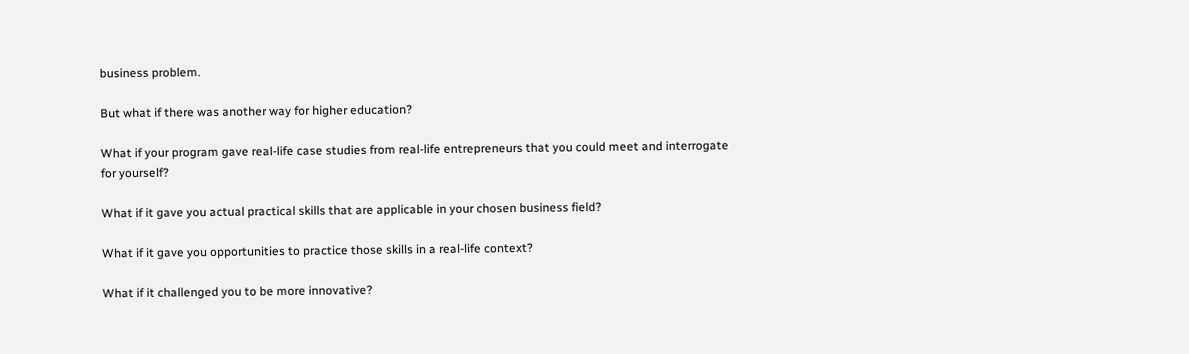business problem.

But what if there was another way for higher education?

What if your program gave real-life case studies from real-life entrepreneurs that you could meet and interrogate for yourself?

What if it gave you actual practical skills that are applicable in your chosen business field?

What if it gave you opportunities to practice those skills in a real-life context?

What if it challenged you to be more innovative?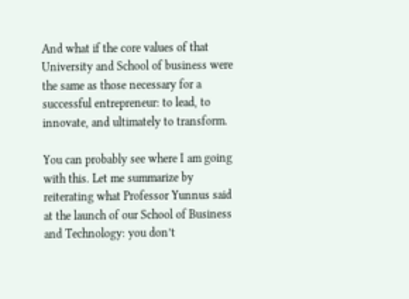And what if the core values of that University and School of business were the same as those necessary for a successful entrepreneur: to lead, to innovate, and ultimately to transform.

You can probably see where I am going with this. Let me summarize by reiterating what Professor Yunnus said at the launch of our School of Business and Technology: you don’t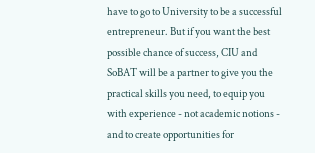have to go to University to be a successful entrepreneur. But if you want the best possible chance of success, CIU and SoBAT will be a partner to give you the practical skills you need, to equip you with experience - not academic notions - and to create opportunities for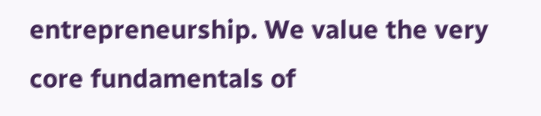entrepreneurship. We value the very core fundamentals of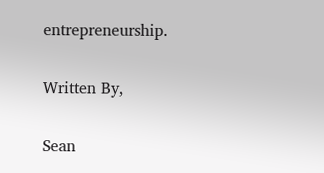entrepreneurship.

Written By,

Sean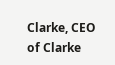Clarke, CEO of Clarke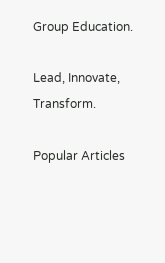Group Education.

Lead, Innovate, Transform.

Popular Articles